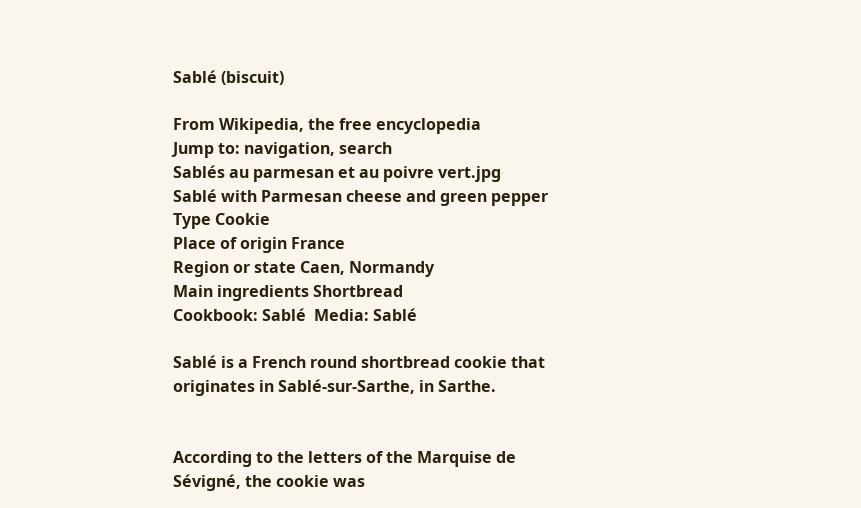Sablé (biscuit)

From Wikipedia, the free encyclopedia
Jump to: navigation, search
Sablés au parmesan et au poivre vert.jpg
Sablé with Parmesan cheese and green pepper
Type Cookie
Place of origin France
Region or state Caen, Normandy
Main ingredients Shortbread
Cookbook: Sablé  Media: Sablé

Sablé is a French round shortbread cookie that originates in Sablé-sur-Sarthe, in Sarthe.


According to the letters of the Marquise de Sévigné, the cookie was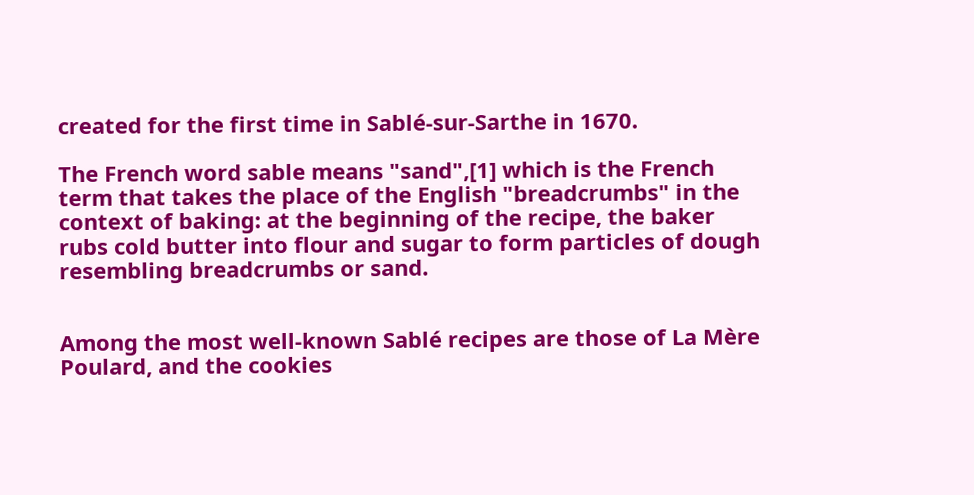created for the first time in Sablé-sur-Sarthe in 1670.

The French word sable means "sand",[1] which is the French term that takes the place of the English "breadcrumbs" in the context of baking: at the beginning of the recipe, the baker rubs cold butter into flour and sugar to form particles of dough resembling breadcrumbs or sand.


Among the most well-known Sablé recipes are those of La Mère Poulard, and the cookies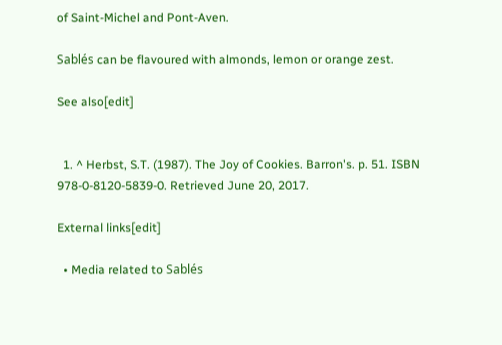of Saint-Michel and Pont-Aven.

Sablés can be flavoured with almonds, lemon or orange zest.

See also[edit]


  1. ^ Herbst, S.T. (1987). The Joy of Cookies. Barron's. p. 51. ISBN 978-0-8120-5839-0. Retrieved June 20, 2017.

External links[edit]

  • Media related to Sablés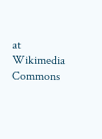at Wikimedia Commons